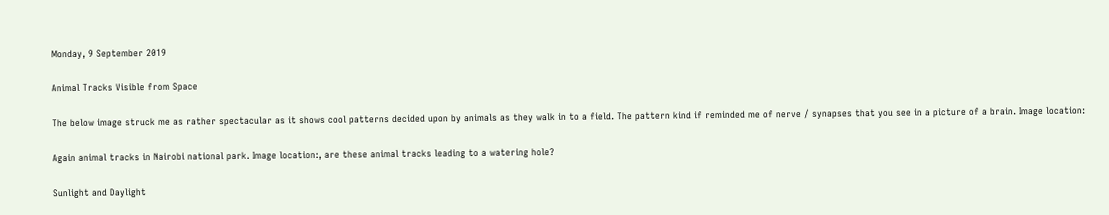Monday, 9 September 2019

Animal Tracks Visible from Space

The below image struck me as rather spectacular as it shows cool patterns decided upon by animals as they walk in to a field. The pattern kind if reminded me of nerve / synapses that you see in a picture of a brain. Image location:

Again animal tracks in Nairobi national park. Image location:, are these animal tracks leading to a watering hole?

Sunlight and Daylight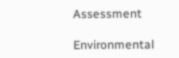Assessment

Environmental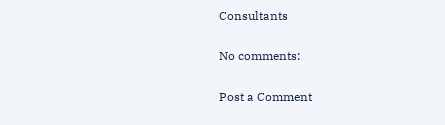Consultants

No comments:

Post a Comment